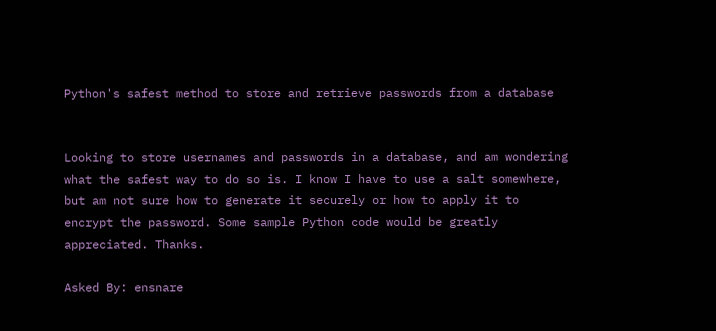Python's safest method to store and retrieve passwords from a database


Looking to store usernames and passwords in a database, and am wondering what the safest way to do so is. I know I have to use a salt somewhere, but am not sure how to generate it securely or how to apply it to encrypt the password. Some sample Python code would be greatly appreciated. Thanks.

Asked By: ensnare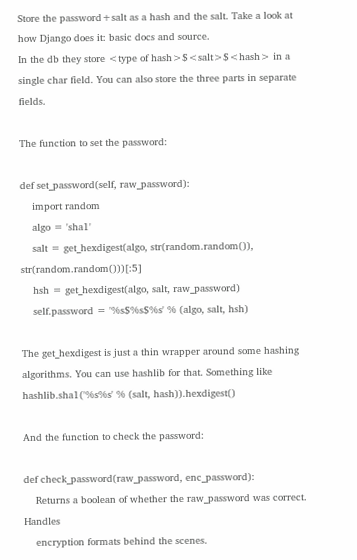Store the password+salt as a hash and the salt. Take a look at how Django does it: basic docs and source.
In the db they store <type of hash>$<salt>$<hash> in a single char field. You can also store the three parts in separate fields.

The function to set the password:

def set_password(self, raw_password):
    import random
    algo = 'sha1'
    salt = get_hexdigest(algo, str(random.random()), str(random.random()))[:5]
    hsh = get_hexdigest(algo, salt, raw_password)
    self.password = '%s$%s$%s' % (algo, salt, hsh)

The get_hexdigest is just a thin wrapper around some hashing algorithms. You can use hashlib for that. Something like hashlib.sha1('%s%s' % (salt, hash)).hexdigest()

And the function to check the password:

def check_password(raw_password, enc_password):
    Returns a boolean of whether the raw_password was correct. Handles
    encryption formats behind the scenes.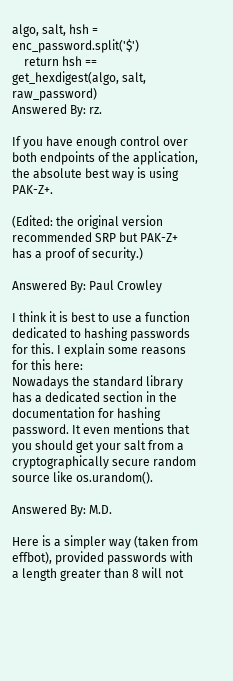algo, salt, hsh = enc_password.split('$')
    return hsh == get_hexdigest(algo, salt, raw_password)
Answered By: rz.

If you have enough control over both endpoints of the application, the absolute best way is using PAK-Z+.

(Edited: the original version recommended SRP but PAK-Z+ has a proof of security.)

Answered By: Paul Crowley

I think it is best to use a function dedicated to hashing passwords for this. I explain some reasons for this here:
Nowadays the standard library has a dedicated section in the documentation for hashing password. It even mentions that you should get your salt from a cryptographically secure random source like os.urandom().

Answered By: M.D.

Here is a simpler way (taken from effbot), provided passwords with a length greater than 8 will not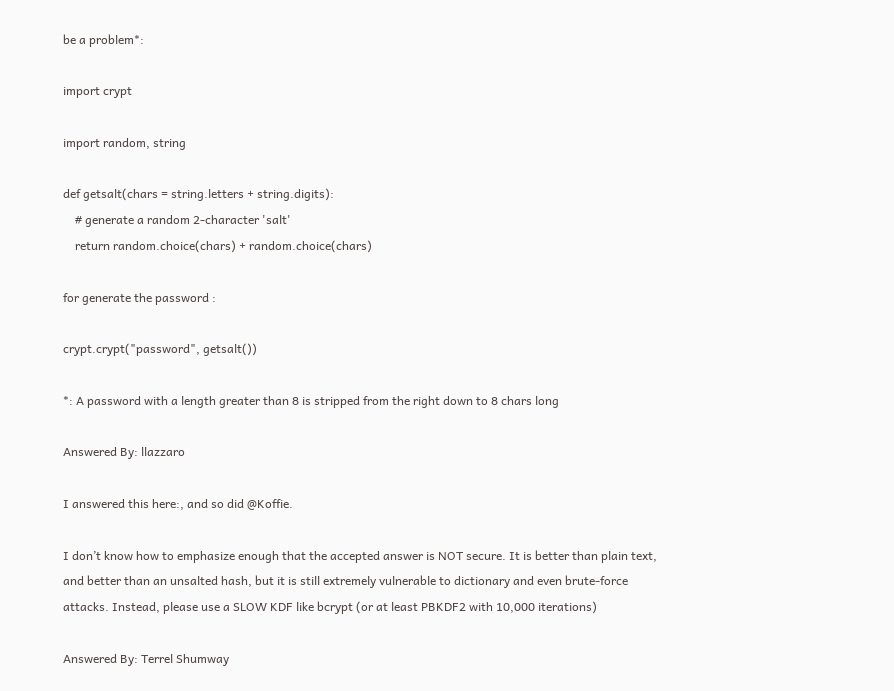be a problem*:

import crypt

import random, string

def getsalt(chars = string.letters + string.digits):
    # generate a random 2-character 'salt'
    return random.choice(chars) + random.choice(chars)

for generate the password :

crypt.crypt("password", getsalt())

*: A password with a length greater than 8 is stripped from the right down to 8 chars long

Answered By: llazzaro

I answered this here:, and so did @Koffie.

I don’t know how to emphasize enough that the accepted answer is NOT secure. It is better than plain text, and better than an unsalted hash, but it is still extremely vulnerable to dictionary and even brute-force attacks. Instead, please use a SLOW KDF like bcrypt (or at least PBKDF2 with 10,000 iterations)

Answered By: Terrel Shumway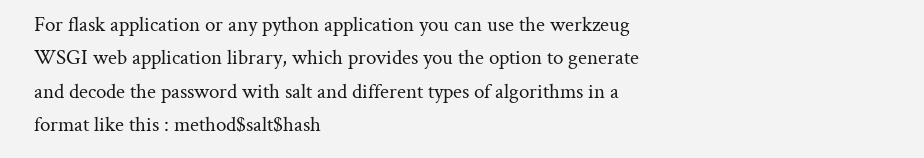For flask application or any python application you can use the werkzeug WSGI web application library, which provides you the option to generate and decode the password with salt and different types of algorithms in a format like this : method$salt$hash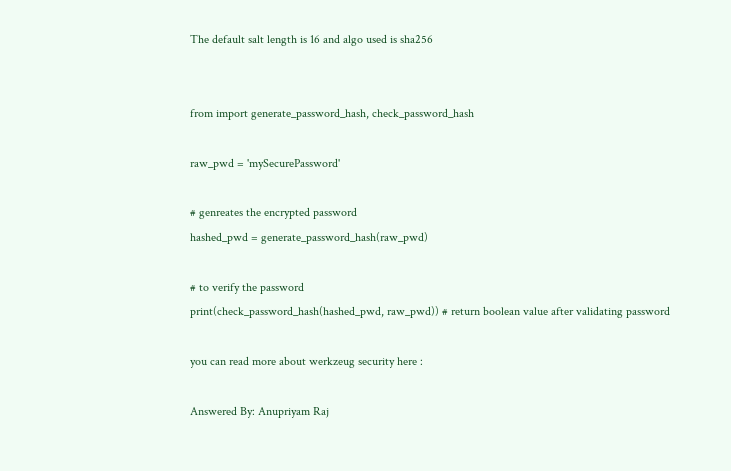The default salt length is 16 and algo used is sha256


from import generate_password_hash, check_password_hash

raw_pwd = 'mySecurePassword'

# genreates the encrypted password
hashed_pwd = generate_password_hash(raw_pwd)

# to verify the password
print(check_password_hash(hashed_pwd, raw_pwd)) # return boolean value after validating password

you can read more about werkzeug security here :

Answered By: Anupriyam Raj